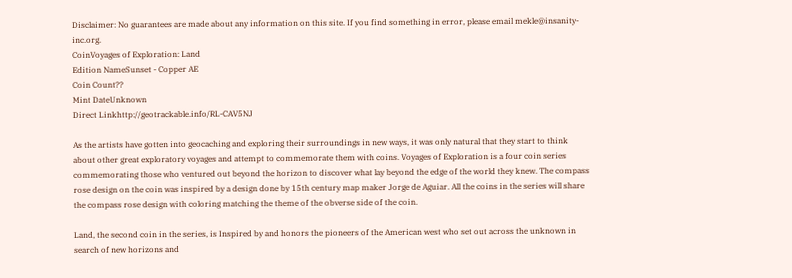Disclaimer: No guarantees are made about any information on this site. If you find something in error, please email mekle@insanity-inc.org.
CoinVoyages of Exploration: Land
Edition NameSunset - Copper AE
Coin Count??
Mint DateUnknown
Direct Linkhttp://geotrackable.info/RL-CAV5NJ

As the artists have gotten into geocaching and exploring their surroundings in new ways, it was only natural that they start to think about other great exploratory voyages and attempt to commemorate them with coins. Voyages of Exploration is a four coin series commemorating those who ventured out beyond the horizon to discover what lay beyond the edge of the world they knew. The compass rose design on the coin was inspired by a design done by 15th century map maker Jorge de Aguiar. All the coins in the series will share the compass rose design with coloring matching the theme of the obverse side of the coin.

Land, the second coin in the series, is Inspired by and honors the pioneers of the American west who set out across the unknown in search of new horizons and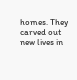homes. They carved out new lives in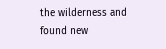the wilderness and found new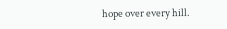hope over every hill.